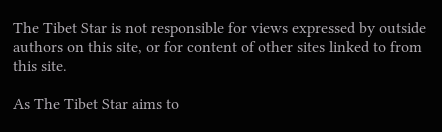The Tibet Star is not responsible for views expressed by outside authors on this site, or for content of other sites linked to from this site.

As The Tibet Star aims to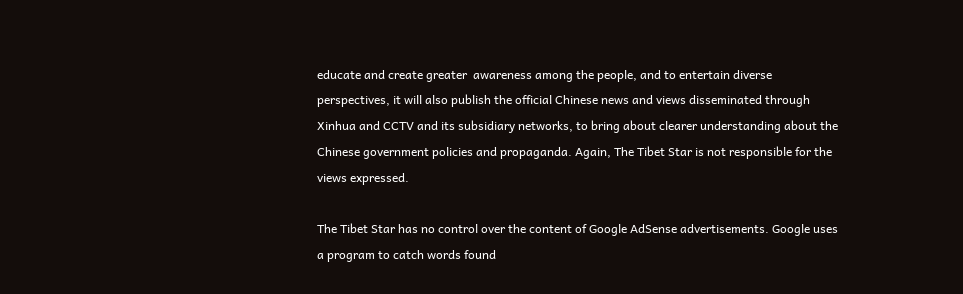educate and create greater  awareness among the people, and to entertain diverse perspectives, it will also publish the official Chinese news and views disseminated through Xinhua and CCTV and its subsidiary networks, to bring about clearer understanding about the Chinese government policies and propaganda. Again, The Tibet Star is not responsible for the views expressed.

The Tibet Star has no control over the content of Google AdSense advertisements. Google uses a program to catch words found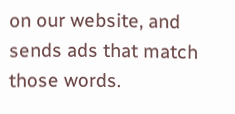on our website, and sends ads that match those words.